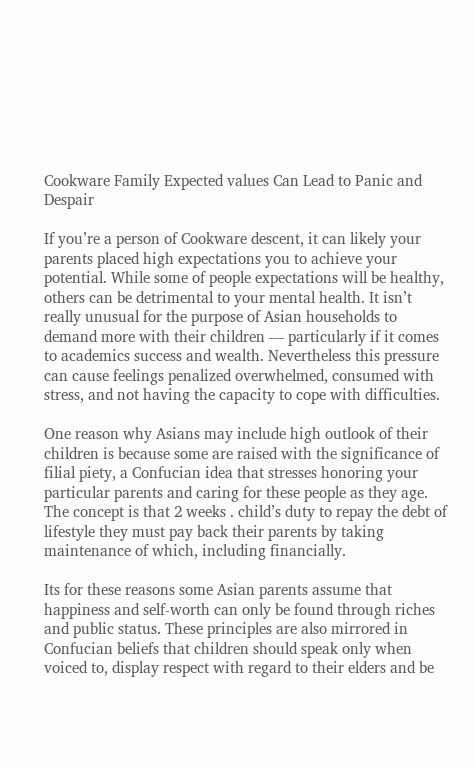Cookware Family Expected values Can Lead to Panic and Despair

If you’re a person of Cookware descent, it can likely your parents placed high expectations you to achieve your potential. While some of people expectations will be healthy, others can be detrimental to your mental health. It isn’t really unusual for the purpose of Asian households to demand more with their children — particularly if it comes to academics success and wealth. Nevertheless this pressure can cause feelings penalized overwhelmed, consumed with stress, and not having the capacity to cope with difficulties.

One reason why Asians may include high outlook of their children is because some are raised with the significance of filial piety, a Confucian idea that stresses honoring your particular parents and caring for these people as they age. The concept is that 2 weeks . child’s duty to repay the debt of lifestyle they must pay back their parents by taking maintenance of which, including financially.

Its for these reasons some Asian parents assume that happiness and self-worth can only be found through riches and public status. These principles are also mirrored in Confucian beliefs that children should speak only when voiced to, display respect with regard to their elders and be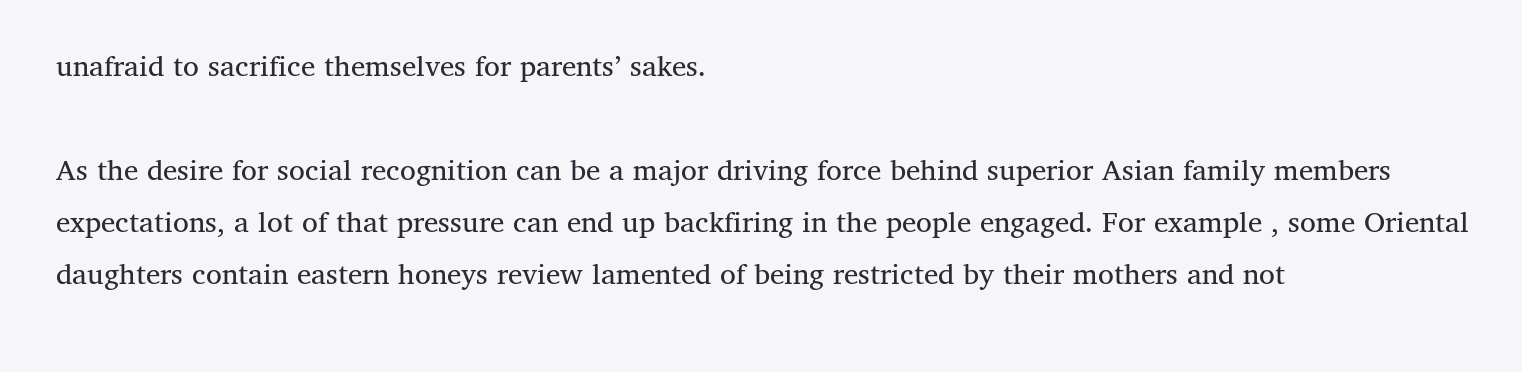unafraid to sacrifice themselves for parents’ sakes.

As the desire for social recognition can be a major driving force behind superior Asian family members expectations, a lot of that pressure can end up backfiring in the people engaged. For example , some Oriental daughters contain eastern honeys review lamented of being restricted by their mothers and not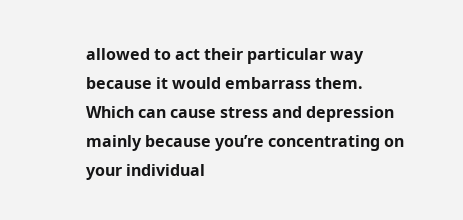allowed to act their particular way because it would embarrass them. Which can cause stress and depression mainly because you’re concentrating on your individual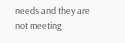needs and they are not meeting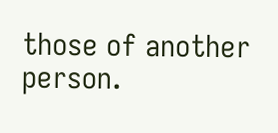those of another person.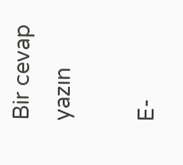Bir cevap yazın

E-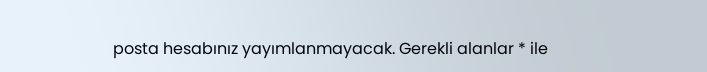posta hesabınız yayımlanmayacak. Gerekli alanlar * ile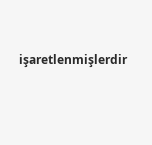işaretlenmişlerdir